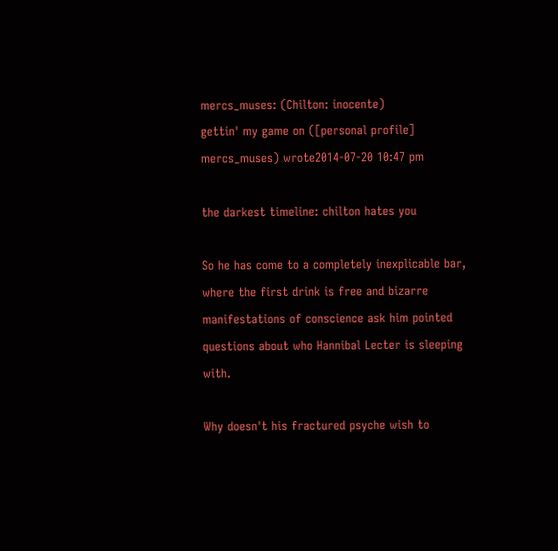mercs_muses: (Chilton: inocente)
gettin' my game on ([personal profile] mercs_muses) wrote2014-07-20 10:47 pm

the darkest timeline: chilton hates you

So he has come to a completely inexplicable bar, where the first drink is free and bizarre manifestations of conscience ask him pointed questions about who Hannibal Lecter is sleeping with.

Why doesn't his fractured psyche wish to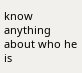know anything about who he is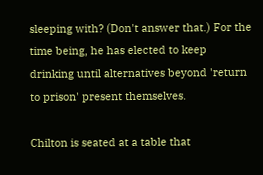sleeping with? (Don't answer that.) For the time being, he has elected to keep drinking until alternatives beyond 'return to prison' present themselves.

Chilton is seated at a table that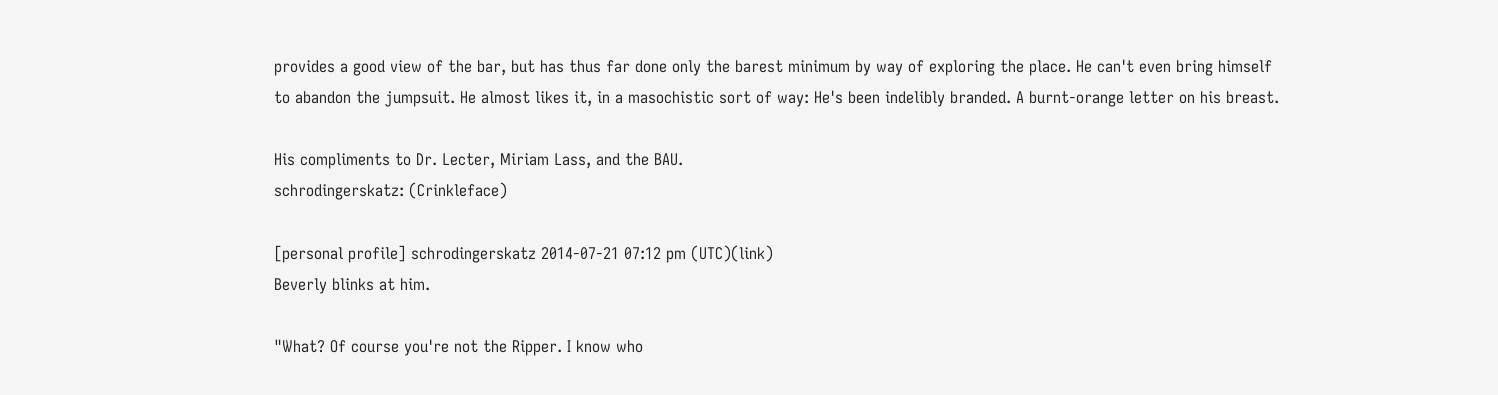provides a good view of the bar, but has thus far done only the barest minimum by way of exploring the place. He can't even bring himself to abandon the jumpsuit. He almost likes it, in a masochistic sort of way: He's been indelibly branded. A burnt-orange letter on his breast.

His compliments to Dr. Lecter, Miriam Lass, and the BAU.
schrodingerskatz: (Crinkleface)

[personal profile] schrodingerskatz 2014-07-21 07:12 pm (UTC)(link)
Beverly blinks at him.

"What? Of course you're not the Ripper. I know who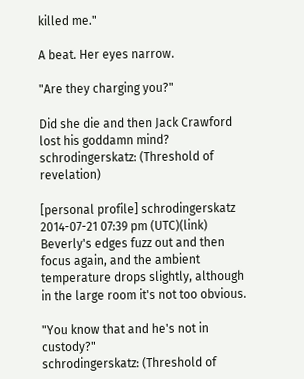killed me."

A beat. Her eyes narrow.

"Are they charging you?"

Did she die and then Jack Crawford lost his goddamn mind?
schrodingerskatz: (Threshold of revelation)

[personal profile] schrodingerskatz 2014-07-21 07:39 pm (UTC)(link)
Beverly's edges fuzz out and then focus again, and the ambient temperature drops slightly, although in the large room it's not too obvious.

"You know that and he's not in custody?"
schrodingerskatz: (Threshold of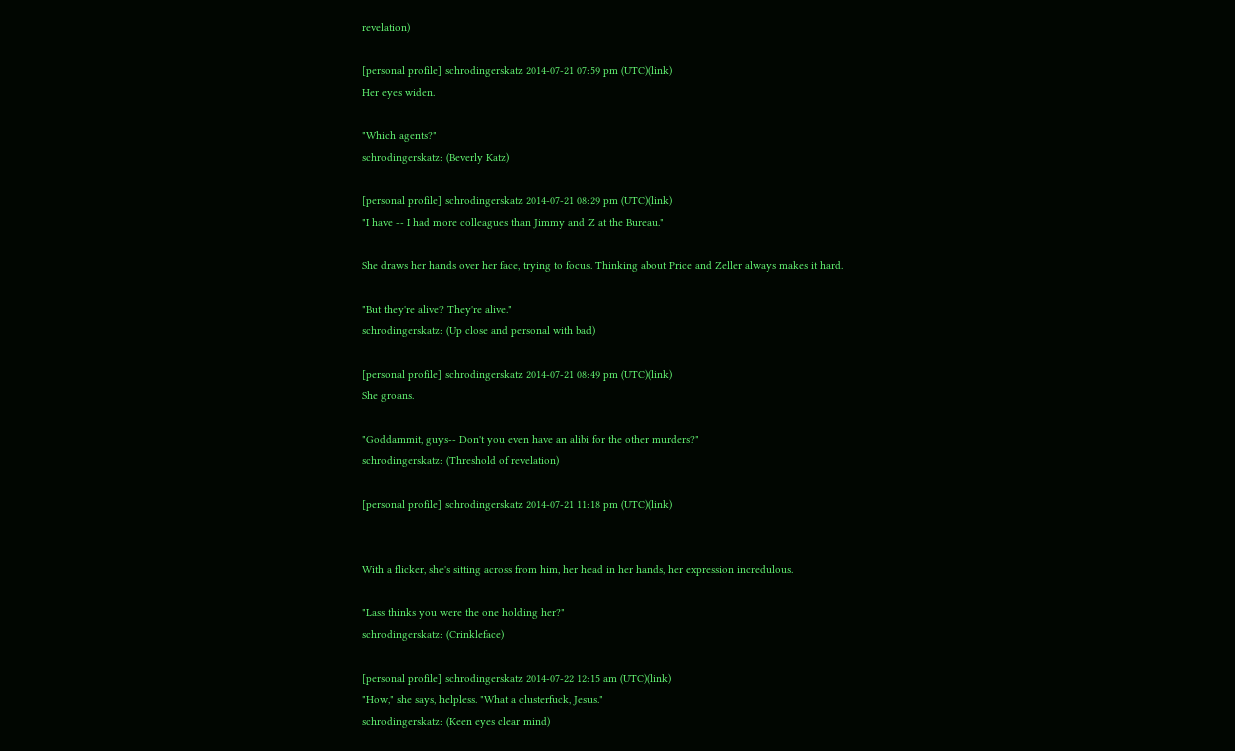revelation)

[personal profile] schrodingerskatz 2014-07-21 07:59 pm (UTC)(link)
Her eyes widen.

"Which agents?"
schrodingerskatz: (Beverly Katz)

[personal profile] schrodingerskatz 2014-07-21 08:29 pm (UTC)(link)
"I have -- I had more colleagues than Jimmy and Z at the Bureau."

She draws her hands over her face, trying to focus. Thinking about Price and Zeller always makes it hard.

"But they're alive? They're alive."
schrodingerskatz: (Up close and personal with bad)

[personal profile] schrodingerskatz 2014-07-21 08:49 pm (UTC)(link)
She groans.

"Goddammit, guys-- Don't you even have an alibi for the other murders?"
schrodingerskatz: (Threshold of revelation)

[personal profile] schrodingerskatz 2014-07-21 11:18 pm (UTC)(link)


With a flicker, she's sitting across from him, her head in her hands, her expression incredulous.

"Lass thinks you were the one holding her?"
schrodingerskatz: (Crinkleface)

[personal profile] schrodingerskatz 2014-07-22 12:15 am (UTC)(link)
"How," she says, helpless. "What a clusterfuck, Jesus."
schrodingerskatz: (Keen eyes clear mind)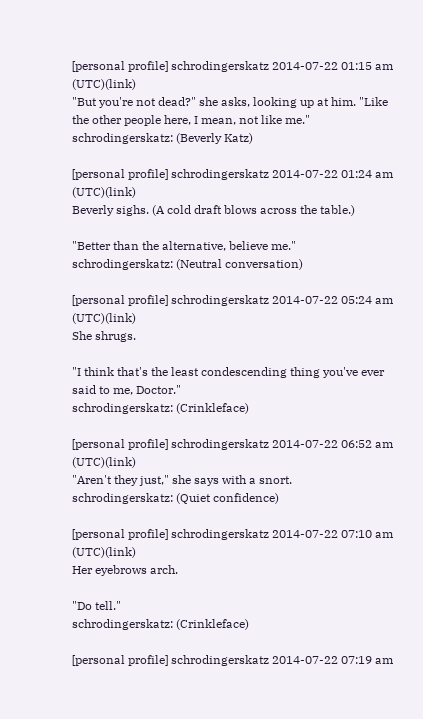[personal profile] schrodingerskatz 2014-07-22 01:15 am (UTC)(link)
"But you're not dead?" she asks, looking up at him. "Like the other people here, I mean, not like me."
schrodingerskatz: (Beverly Katz)

[personal profile] schrodingerskatz 2014-07-22 01:24 am (UTC)(link)
Beverly sighs. (A cold draft blows across the table.)

"Better than the alternative, believe me."
schrodingerskatz: (Neutral conversation)

[personal profile] schrodingerskatz 2014-07-22 05:24 am (UTC)(link)
She shrugs.

"I think that's the least condescending thing you've ever said to me, Doctor."
schrodingerskatz: (Crinkleface)

[personal profile] schrodingerskatz 2014-07-22 06:52 am (UTC)(link)
"Aren't they just," she says with a snort.
schrodingerskatz: (Quiet confidence)

[personal profile] schrodingerskatz 2014-07-22 07:10 am (UTC)(link)
Her eyebrows arch.

"Do tell."
schrodingerskatz: (Crinkleface)

[personal profile] schrodingerskatz 2014-07-22 07:19 am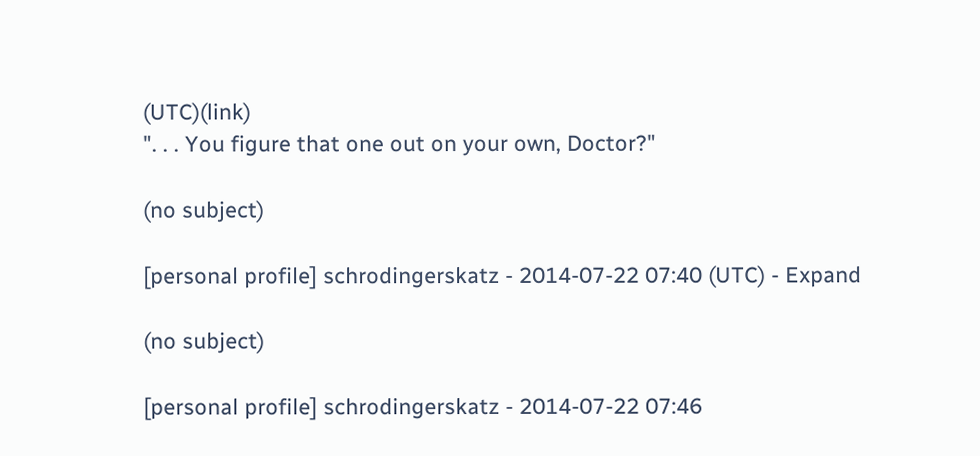(UTC)(link)
". . . You figure that one out on your own, Doctor?"

(no subject)

[personal profile] schrodingerskatz - 2014-07-22 07:40 (UTC) - Expand

(no subject)

[personal profile] schrodingerskatz - 2014-07-22 07:46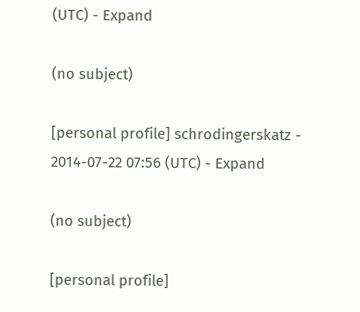(UTC) - Expand

(no subject)

[personal profile] schrodingerskatz - 2014-07-22 07:56 (UTC) - Expand

(no subject)

[personal profile]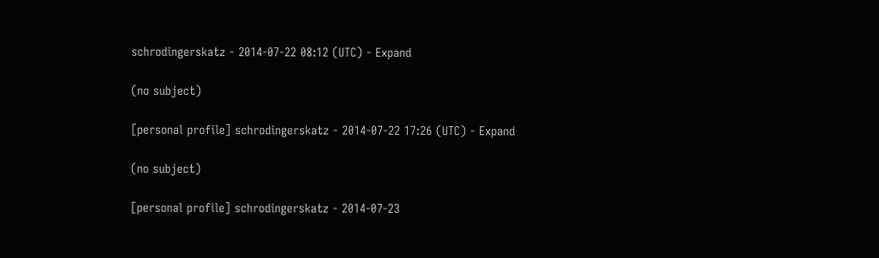schrodingerskatz - 2014-07-22 08:12 (UTC) - Expand

(no subject)

[personal profile] schrodingerskatz - 2014-07-22 17:26 (UTC) - Expand

(no subject)

[personal profile] schrodingerskatz - 2014-07-23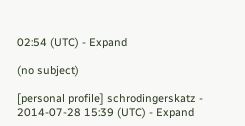02:54 (UTC) - Expand

(no subject)

[personal profile] schrodingerskatz - 2014-07-28 15:39 (UTC) - Expand